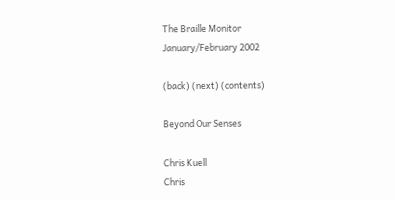The Braille Monitor                                                                                January/February 2002

(back) (next) (contents)

Beyond Our Senses

Chris Kuell
Chris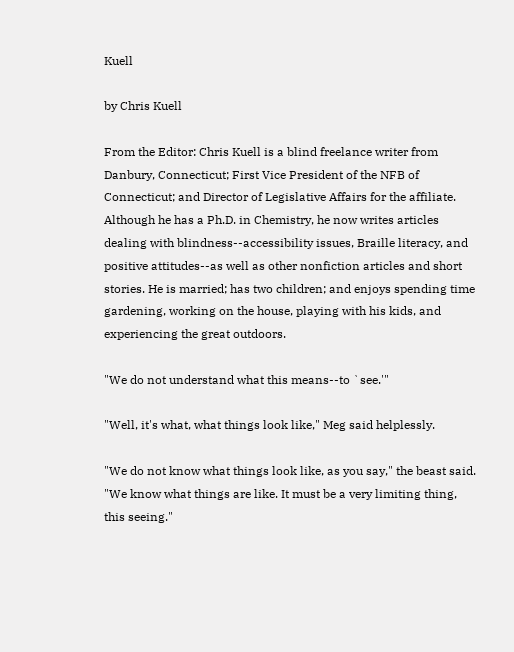Kuell

by Chris Kuell

From the Editor: Chris Kuell is a blind freelance writer from Danbury, Connecticut; First Vice President of the NFB of Connecticut; and Director of Legislative Affairs for the affiliate. Although he has a Ph.D. in Chemistry, he now writes articles dealing with blindness--accessibility issues, Braille literacy, and positive attitudes--as well as other nonfiction articles and short stories. He is married; has two children; and enjoys spending time gardening, working on the house, playing with his kids, and experiencing the great outdoors.

"We do not understand what this means--to `see.'"

"Well, it's what, what things look like," Meg said helplessly.

"We do not know what things look like, as you say," the beast said. "We know what things are like. It must be a very limiting thing, this seeing."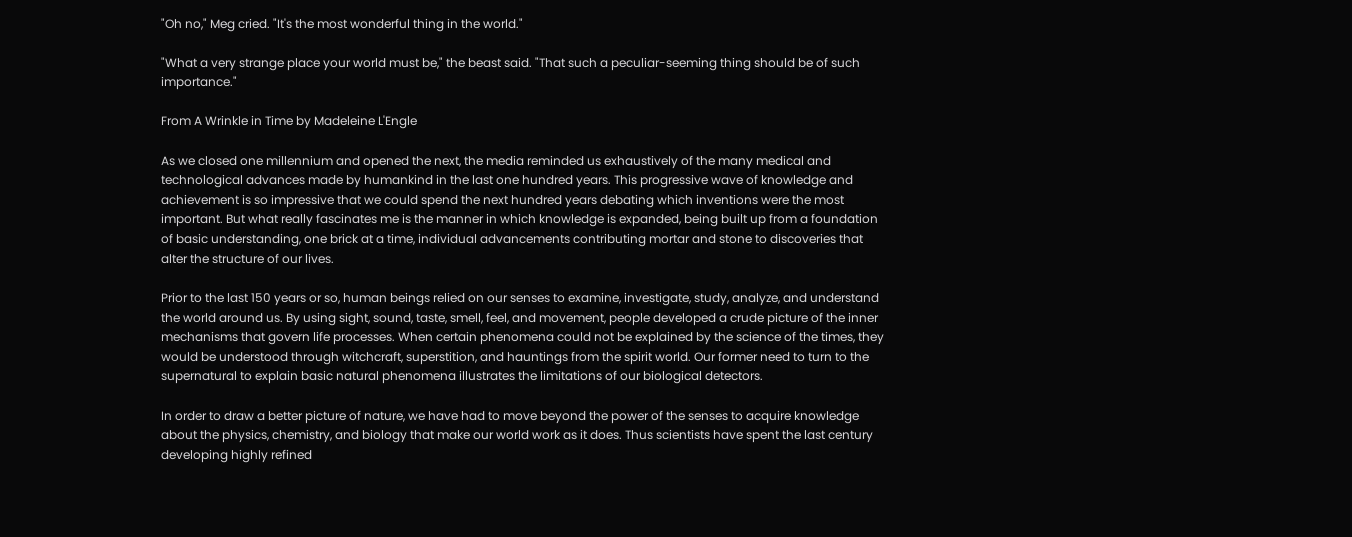"Oh no," Meg cried. "It's the most wonderful thing in the world."

"What a very strange place your world must be," the beast said. "That such a peculiar-seeming thing should be of such importance."

From A Wrinkle in Time by Madeleine L'Engle

As we closed one millennium and opened the next, the media reminded us exhaustively of the many medical and technological advances made by humankind in the last one hundred years. This progressive wave of knowledge and achievement is so impressive that we could spend the next hundred years debating which inventions were the most important. But what really fascinates me is the manner in which knowledge is expanded, being built up from a foundation of basic understanding, one brick at a time, individual advancements contributing mortar and stone to discoveries that alter the structure of our lives.

Prior to the last 150 years or so, human beings relied on our senses to examine, investigate, study, analyze, and understand the world around us. By using sight, sound, taste, smell, feel, and movement, people developed a crude picture of the inner mechanisms that govern life processes. When certain phenomena could not be explained by the science of the times, they would be understood through witchcraft, superstition, and hauntings from the spirit world. Our former need to turn to the supernatural to explain basic natural phenomena illustrates the limitations of our biological detectors.

In order to draw a better picture of nature, we have had to move beyond the power of the senses to acquire knowledge about the physics, chemistry, and biology that make our world work as it does. Thus scientists have spent the last century developing highly refined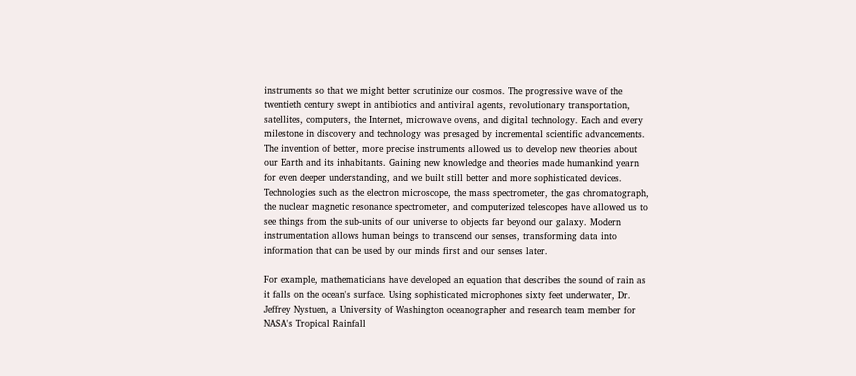instruments so that we might better scrutinize our cosmos. The progressive wave of the twentieth century swept in antibiotics and antiviral agents, revolutionary transportation, satellites, computers, the Internet, microwave ovens, and digital technology. Each and every milestone in discovery and technology was presaged by incremental scientific advancements. The invention of better, more precise instruments allowed us to develop new theories about our Earth and its inhabitants. Gaining new knowledge and theories made humankind yearn for even deeper understanding, and we built still better and more sophisticated devices. Technologies such as the electron microscope, the mass spectrometer, the gas chromatograph, the nuclear magnetic resonance spectrometer, and computerized telescopes have allowed us to see things from the sub-units of our universe to objects far beyond our galaxy. Modern instrumentation allows human beings to transcend our senses, transforming data into information that can be used by our minds first and our senses later.

For example, mathematicians have developed an equation that describes the sound of rain as it falls on the ocean's surface. Using sophisticated microphones sixty feet underwater, Dr. Jeffrey Nystuen, a University of Washington oceanographer and research team member for NASA's Tropical Rainfall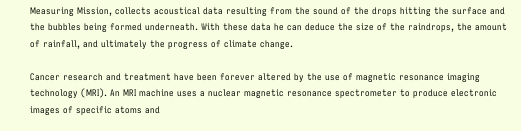Measuring Mission, collects acoustical data resulting from the sound of the drops hitting the surface and the bubbles being formed underneath. With these data he can deduce the size of the raindrops, the amount of rainfall, and ultimately the progress of climate change.

Cancer research and treatment have been forever altered by the use of magnetic resonance imaging technology (MRI). An MRI machine uses a nuclear magnetic resonance spectrometer to produce electronic images of specific atoms and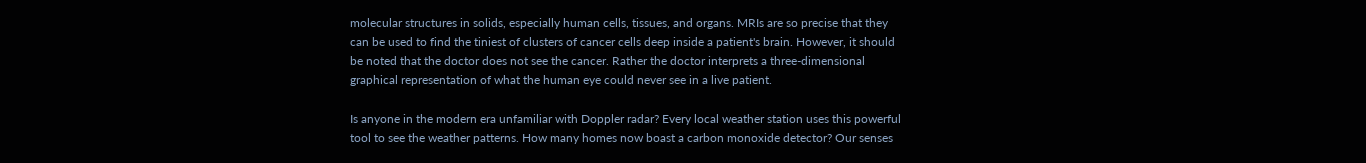molecular structures in solids, especially human cells, tissues, and organs. MRIs are so precise that they can be used to find the tiniest of clusters of cancer cells deep inside a patient's brain. However, it should be noted that the doctor does not see the cancer. Rather the doctor interprets a three-dimensional graphical representation of what the human eye could never see in a live patient.

Is anyone in the modern era unfamiliar with Doppler radar? Every local weather station uses this powerful tool to see the weather patterns. How many homes now boast a carbon monoxide detector? Our senses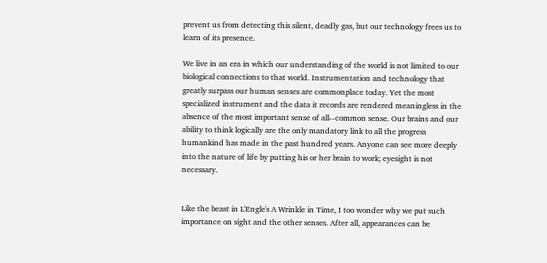prevent us from detecting this silent, deadly gas, but our technology frees us to learn of its presence.

We live in an era in which our understanding of the world is not limited to our biological connections to that world. Instrumentation and technology that greatly surpass our human senses are commonplace today. Yet the most specialized instrument and the data it records are rendered meaningless in the absence of the most important sense of all--common sense. Our brains and our ability to think logically are the only mandatory link to all the progress humankind has made in the past hundred years. Anyone can see more deeply into the nature of life by putting his or her brain to work; eyesight is not necessary.


Like the beast in L'Engle's A Wrinkle in Time, I too wonder why we put such importance on sight and the other senses. After all, appearances can be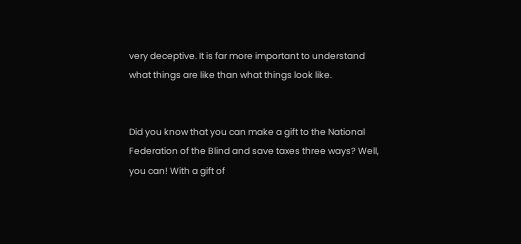very deceptive. It is far more important to understand what things are like than what things look like.


Did you know that you can make a gift to the National Federation of the Blind and save taxes three ways? Well, you can! With a gift of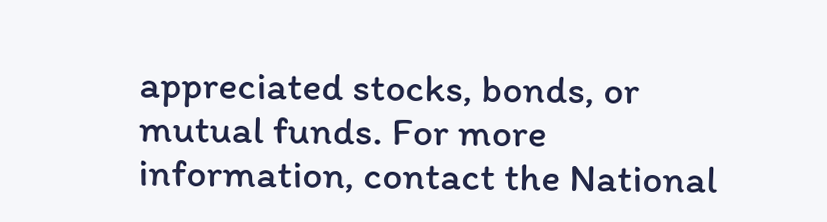appreciated stocks, bonds, or mutual funds. For more information, contact the National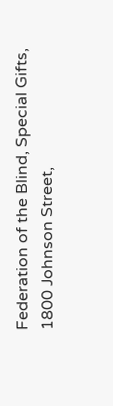Federation of the Blind, Special Gifts, 1800 Johnson Street,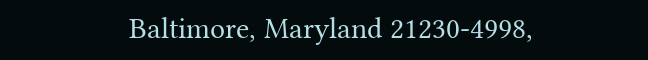Baltimore, Maryland 21230-4998,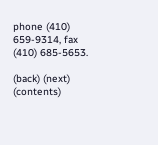phone (410) 659-9314, fax (410) 685-5653.

(back) (next) (contents)